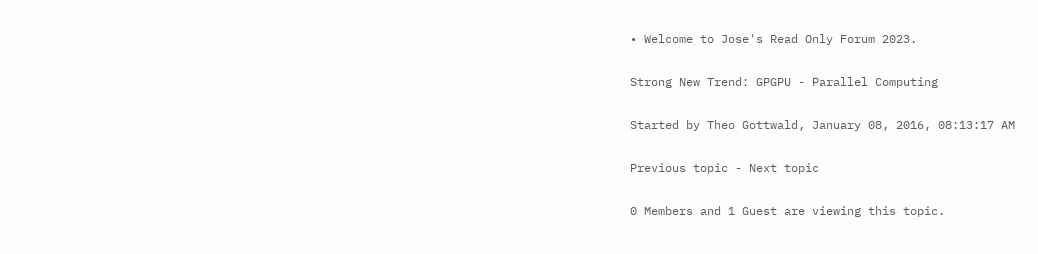• Welcome to Jose's Read Only Forum 2023.

Strong New Trend: GPGPU - Parallel Computing

Started by Theo Gottwald, January 08, 2016, 08:13:17 AM

Previous topic - Next topic

0 Members and 1 Guest are viewing this topic.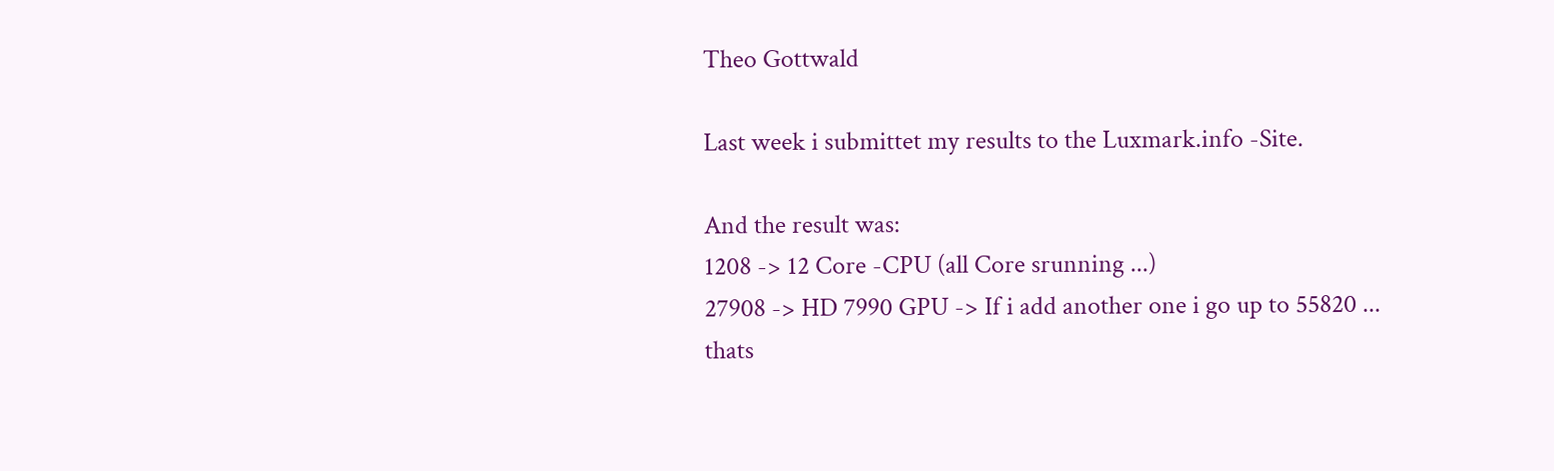Theo Gottwald

Last week i submittet my results to the Luxmark.info -Site.

And the result was:
1208 -> 12 Core -CPU (all Core srunning ...)
27908 -> HD 7990 GPU -> If i add another one i go up to 55820 ... thats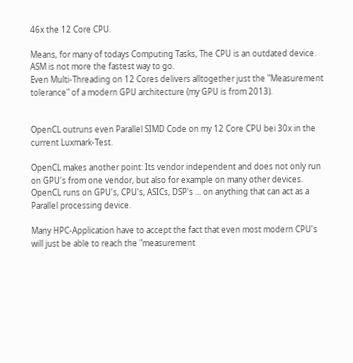46x the 12 Core CPU.

Means, for many of todays Computing Tasks, The CPU is an outdated device.
ASM is not more the fastest way to go.
Even Multi-Threading on 12 Cores delivers alltogether just the "Measurement tolerance" of a modern GPU architecture (my GPU is from 2013).


OpenCL outruns even Parallel SIMD Code on my 12 Core CPU bei 30x in the current Luxmark-Test.

OpenCL makes another point: Its vendor independent and does not only run on GPU's from one vendor, but also for example on many other devices.
OpenCL runs on GPU's, CPU's, ASICs, DSP's ... on anything that can act as a Parallel processing device.

Many HPC-Application have to accept the fact that even most modern CPU's will just be able to reach the "measurement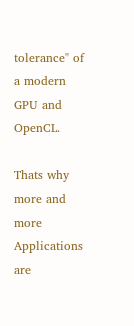tolerance" of a modern GPU and OpenCL.

Thats why more and more Applications are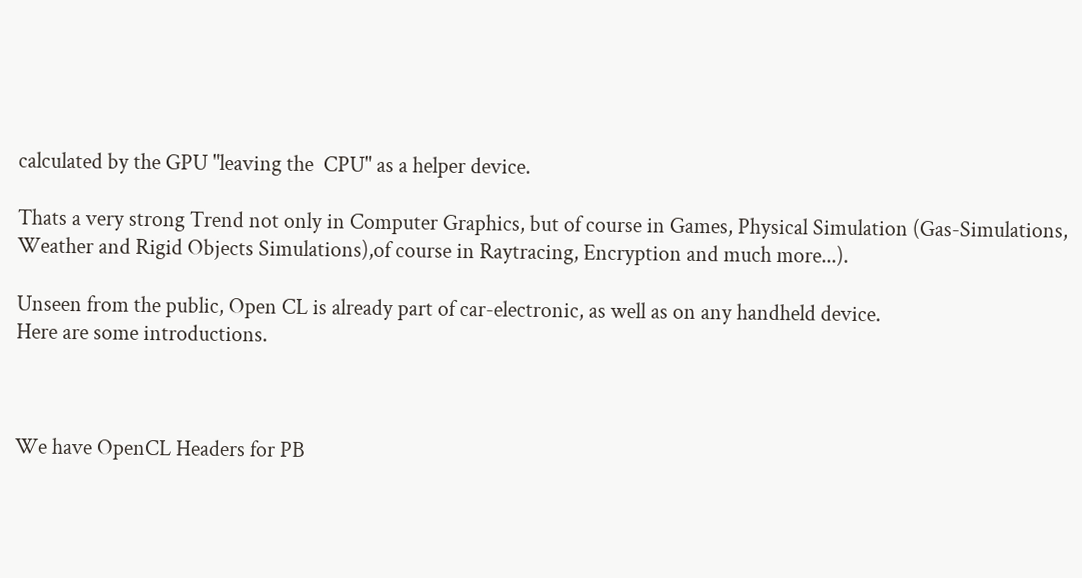calculated by the GPU "leaving the  CPU" as a helper device.

Thats a very strong Trend not only in Computer Graphics, but of course in Games, Physical Simulation (Gas-Simulations, Weather and Rigid Objects Simulations),of course in Raytracing, Encryption and much more...).

Unseen from the public, Open CL is already part of car-electronic, as well as on any handheld device.
Here are some introductions.



We have OpenCL Headers for PB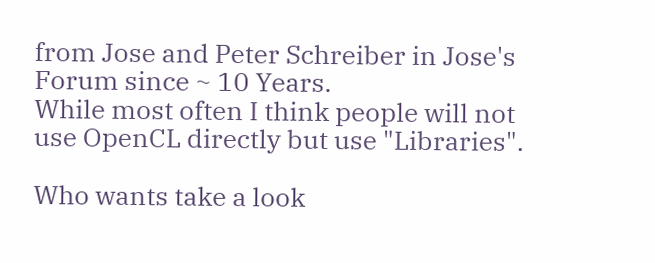from Jose and Peter Schreiber in Jose's Forum since ~ 10 Years.
While most often I think people will not use OpenCL directly but use "Libraries".

Who wants take a look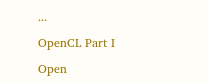...

OpenCL Part I

Open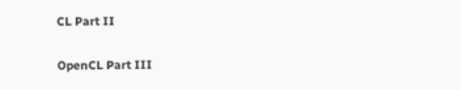CL Part II

OpenCL Part III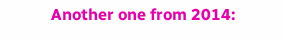Another one from 2014: